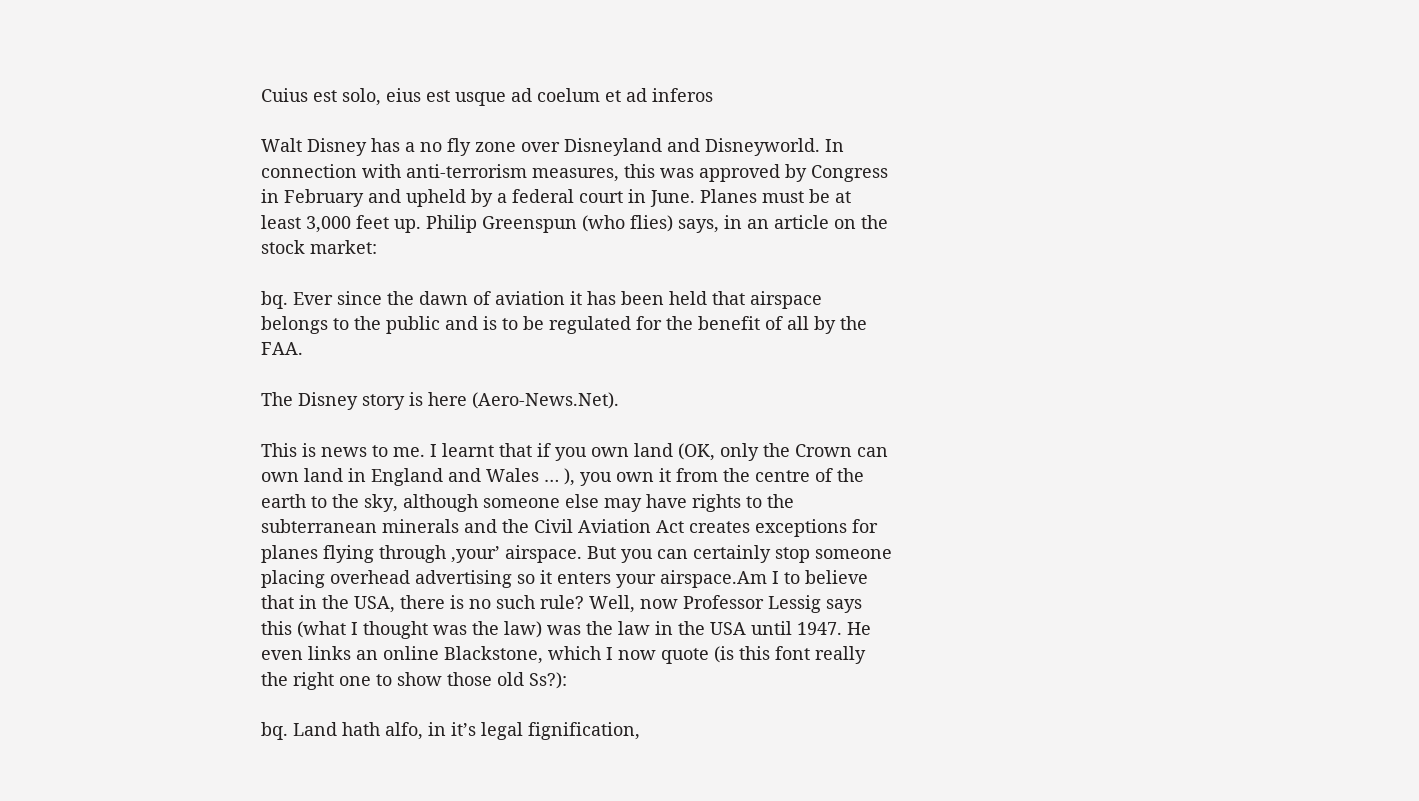Cuius est solo, eius est usque ad coelum et ad inferos

Walt Disney has a no fly zone over Disneyland and Disneyworld. In connection with anti-terrorism measures, this was approved by Congress in February and upheld by a federal court in June. Planes must be at least 3,000 feet up. Philip Greenspun (who flies) says, in an article on the stock market:

bq. Ever since the dawn of aviation it has been held that airspace belongs to the public and is to be regulated for the benefit of all by the FAA.

The Disney story is here (Aero-News.Net).

This is news to me. I learnt that if you own land (OK, only the Crown can own land in England and Wales … ), you own it from the centre of the earth to the sky, although someone else may have rights to the subterranean minerals and the Civil Aviation Act creates exceptions for planes flying through ‚your’ airspace. But you can certainly stop someone placing overhead advertising so it enters your airspace.Am I to believe that in the USA, there is no such rule? Well, now Professor Lessig says this (what I thought was the law) was the law in the USA until 1947. He even links an online Blackstone, which I now quote (is this font really the right one to show those old Ss?):

bq. Land hath alfo, in it’s legal fignification,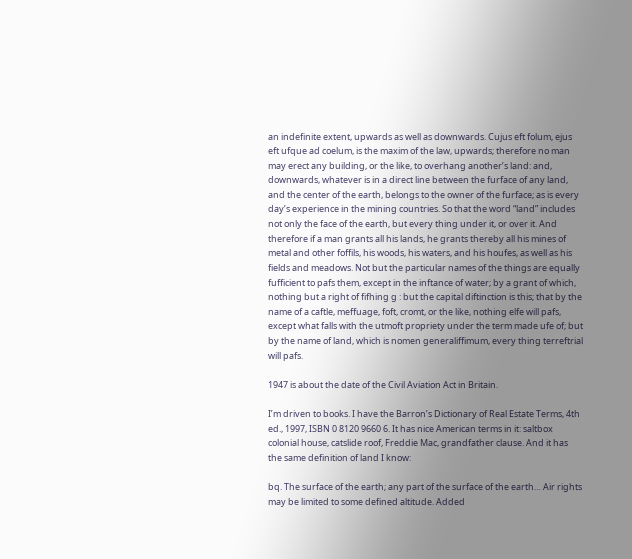an indefinite extent, upwards as well as downwards. Cujus eft folum, ejus eft ufque ad coelum, is the maxim of the law, upwards; therefore no man may erect any building, or the like, to overhang another’s land: and, downwards, whatever is in a direct line between the furface of any land, and the center of the earth, belongs to the owner of the furface; as is every day’s experience in the mining countries. So that the word “land” includes not only the face of the earth, but every thing under it, or over it. And therefore if a man grants all his lands, he grants thereby all his mines of metal and other foffils, his woods, his waters, and his houfes, as well as his fields and meadows. Not but the particular names of the things are equally fufficient to pafs them, except in the inftance of water; by a grant of which, nothing but a right of fifhing g : but the capital diftinction is this; that by the name of a caftle, meffuage, foft, cromt, or the like, nothing elfe will pafs, except what falls with the utmoft propriety under the term made ufe of; but by the name of land, which is nomen generaliffimum, every thing terreftrial will pafs.

1947 is about the date of the Civil Aviation Act in Britain.

I’m driven to books. I have the Barron’s Dictionary of Real Estate Terms, 4th ed., 1997, ISBN 0 8120 9660 6. It has nice American terms in it: saltbox colonial house, catslide roof, Freddie Mac, grandfather clause. And it has the same definition of land I know:

bq. The surface of the earth; any part of the surface of the earth… Air rights may be limited to some defined altitude. Added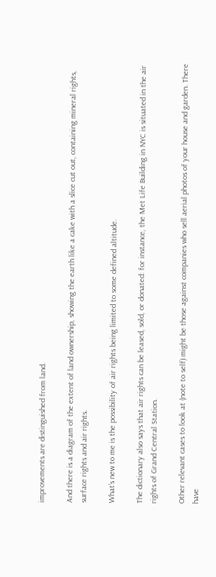improvements are distinguished from land.

And there is a diagram of the extent of land ownership, showing the earth like a cake with a slice cut out, containing mineral rights, surface rights and air rights.

What’s new to me is the possibility of air rights being limited to some defined altitude.

The dictionary also says that air rights can be leased, sold, or donated: for instance, the Met Life Building in NYC is situated in the air rights of Grand Central Station.

Other relevant cases to look at (note to self) might be those against companies who sell aerial photos of your house and garden. There have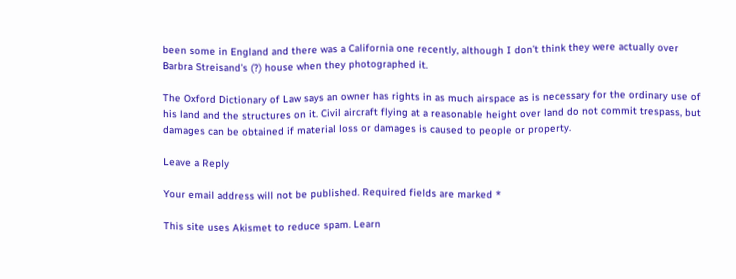been some in England and there was a California one recently, although I don’t think they were actually over Barbra Streisand’s (?) house when they photographed it.

The Oxford Dictionary of Law says an owner has rights in as much airspace as is necessary for the ordinary use of his land and the structures on it. Civil aircraft flying at a reasonable height over land do not commit trespass, but damages can be obtained if material loss or damages is caused to people or property.

Leave a Reply

Your email address will not be published. Required fields are marked *

This site uses Akismet to reduce spam. Learn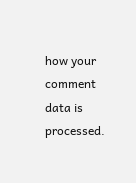how your comment data is processed.